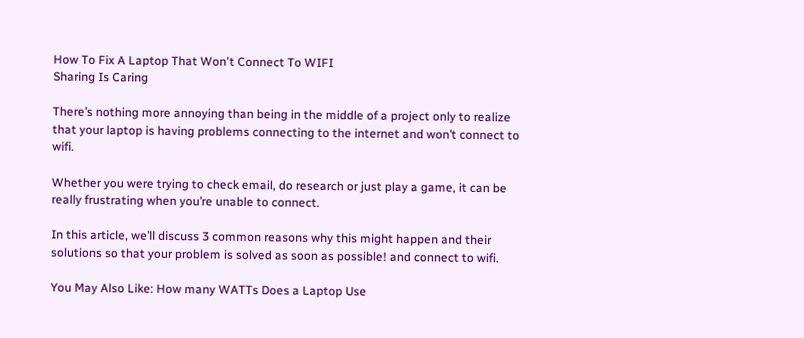How To Fix A Laptop That Won't Connect To WIFI
Sharing Is Caring

There’s nothing more annoying than being in the middle of a project only to realize that your laptop is having problems connecting to the internet and won’t connect to wifi.

Whether you were trying to check email, do research or just play a game, it can be really frustrating when you’re unable to connect.

In this article, we’ll discuss 3 common reasons why this might happen and their solutions so that your problem is solved as soon as possible! and connect to wifi.

You May Also Like: How many WATTs Does a Laptop Use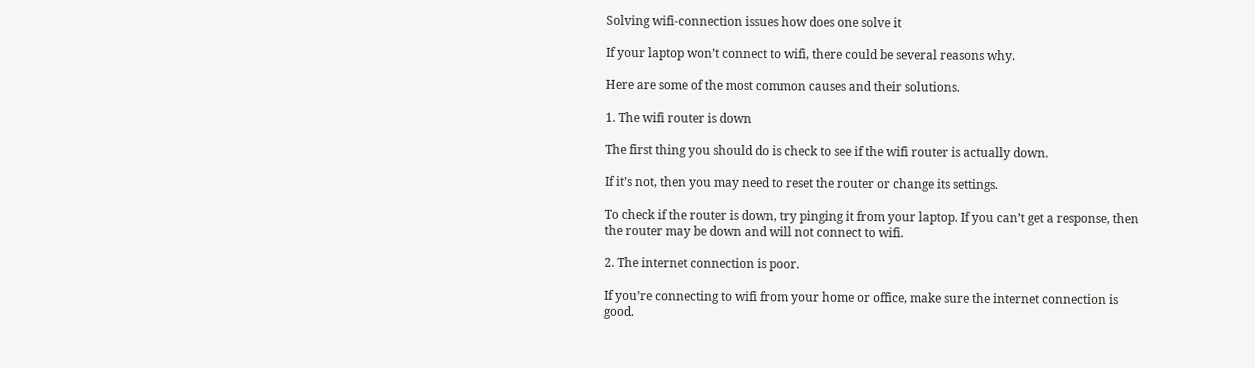Solving wifi-connection issues how does one solve it

If your laptop won’t connect to wifi, there could be several reasons why.

Here are some of the most common causes and their solutions.

1. The wifi router is down

The first thing you should do is check to see if the wifi router is actually down.

If it’s not, then you may need to reset the router or change its settings.

To check if the router is down, try pinging it from your laptop. If you can’t get a response, then the router may be down and will not connect to wifi.

2. The internet connection is poor.

If you’re connecting to wifi from your home or office, make sure the internet connection is good.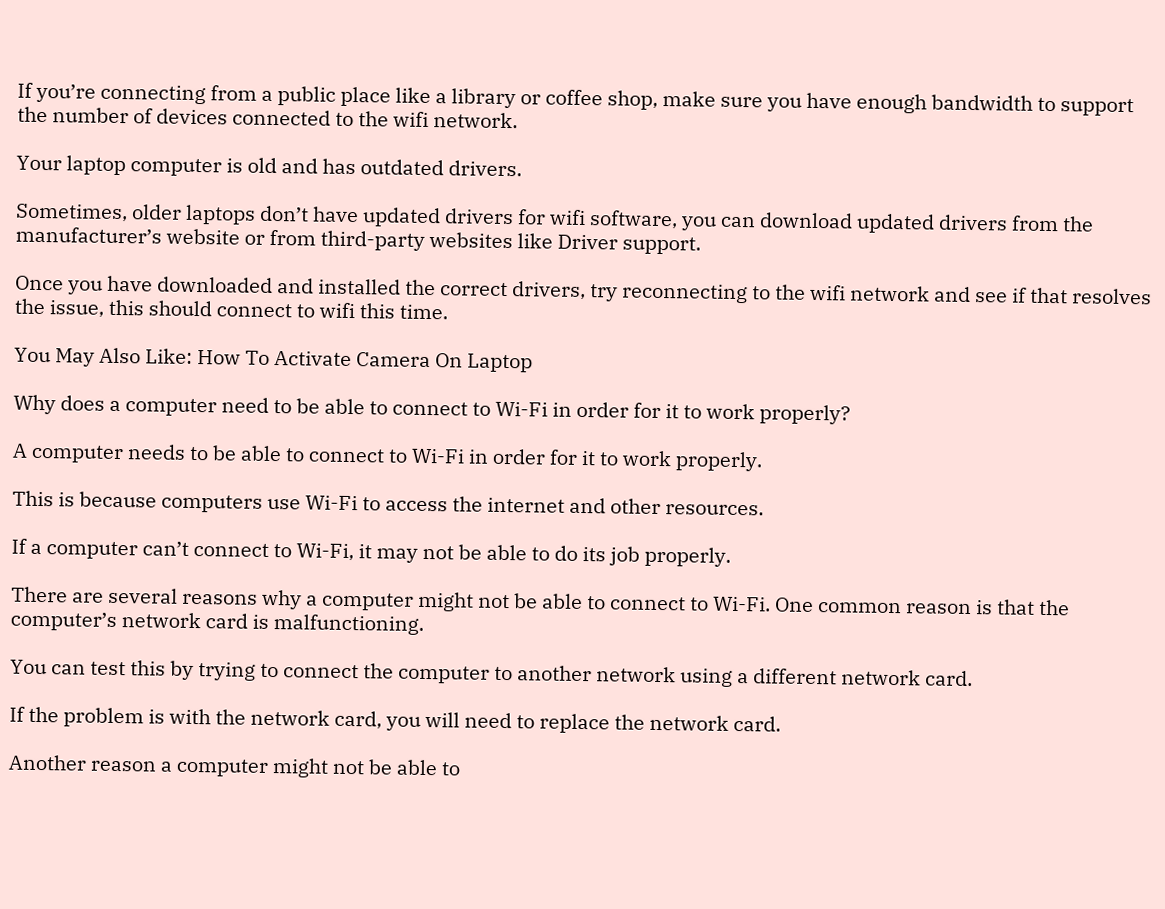If you’re connecting from a public place like a library or coffee shop, make sure you have enough bandwidth to support the number of devices connected to the wifi network.

Your laptop computer is old and has outdated drivers.

Sometimes, older laptops don’t have updated drivers for wifi software, you can download updated drivers from the manufacturer’s website or from third-party websites like Driver support.

Once you have downloaded and installed the correct drivers, try reconnecting to the wifi network and see if that resolves the issue, this should connect to wifi this time.

You May Also Like: How To Activate Camera On Laptop

Why does a computer need to be able to connect to Wi-Fi in order for it to work properly?

A computer needs to be able to connect to Wi-Fi in order for it to work properly.

This is because computers use Wi-Fi to access the internet and other resources.

If a computer can’t connect to Wi-Fi, it may not be able to do its job properly.

There are several reasons why a computer might not be able to connect to Wi-Fi. One common reason is that the computer’s network card is malfunctioning.

You can test this by trying to connect the computer to another network using a different network card.

If the problem is with the network card, you will need to replace the network card.

Another reason a computer might not be able to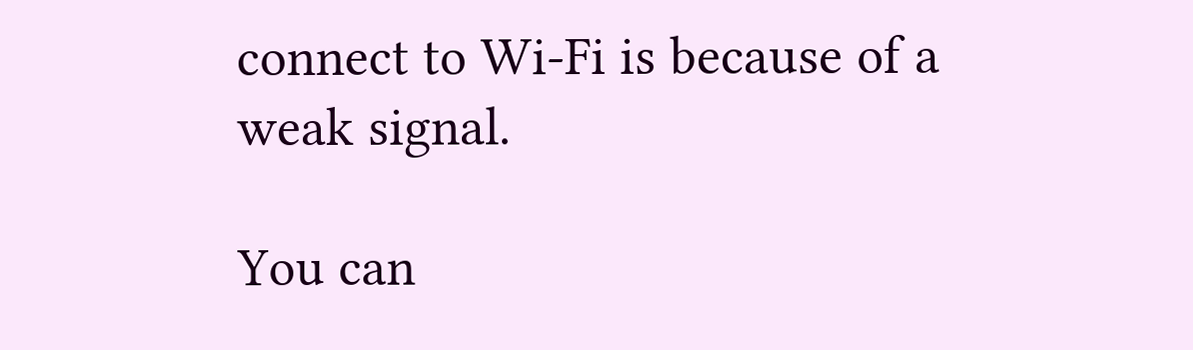connect to Wi-Fi is because of a weak signal.

You can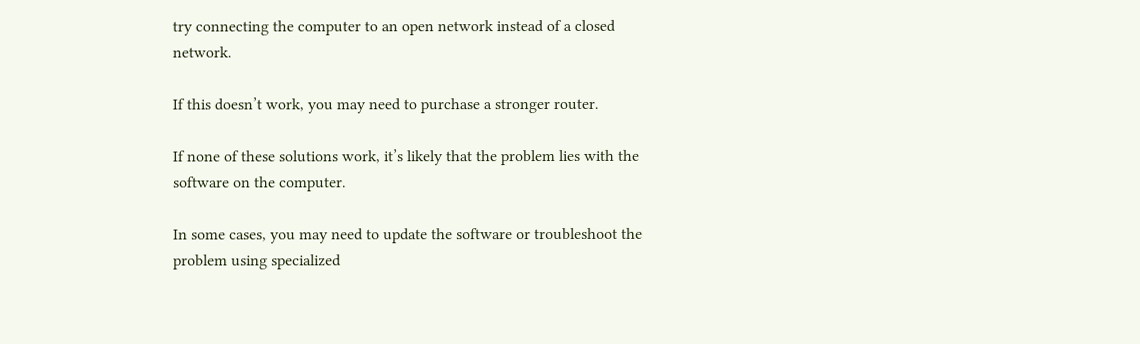try connecting the computer to an open network instead of a closed network.

If this doesn’t work, you may need to purchase a stronger router.

If none of these solutions work, it’s likely that the problem lies with the software on the computer.

In some cases, you may need to update the software or troubleshoot the problem using specialized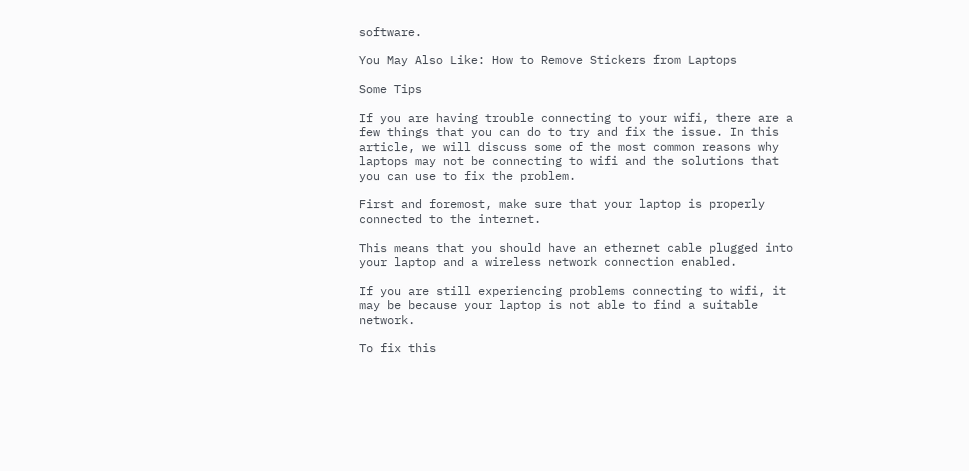software.

You May Also Like: How to Remove Stickers from Laptops

Some Tips

If you are having trouble connecting to your wifi, there are a few things that you can do to try and fix the issue. In this article, we will discuss some of the most common reasons why laptops may not be connecting to wifi and the solutions that you can use to fix the problem.

First and foremost, make sure that your laptop is properly connected to the internet.

This means that you should have an ethernet cable plugged into your laptop and a wireless network connection enabled.

If you are still experiencing problems connecting to wifi, it may be because your laptop is not able to find a suitable network.

To fix this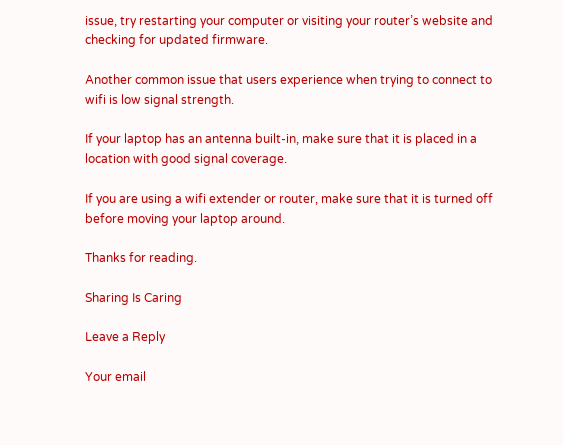issue, try restarting your computer or visiting your router’s website and checking for updated firmware.

Another common issue that users experience when trying to connect to wifi is low signal strength.

If your laptop has an antenna built-in, make sure that it is placed in a location with good signal coverage.

If you are using a wifi extender or router, make sure that it is turned off before moving your laptop around.

Thanks for reading.

Sharing Is Caring

Leave a Reply

Your email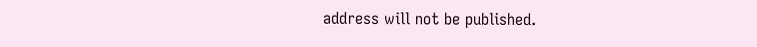address will not be published.